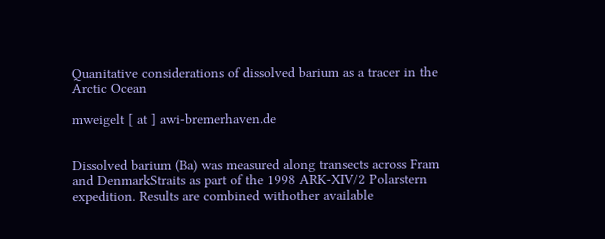Quanitative considerations of dissolved barium as a tracer in the Arctic Ocean

mweigelt [ at ] awi-bremerhaven.de


Dissolved barium (Ba) was measured along transects across Fram and DenmarkStraits as part of the 1998 ARK-XIV/2 Polarstern expedition. Results are combined withother available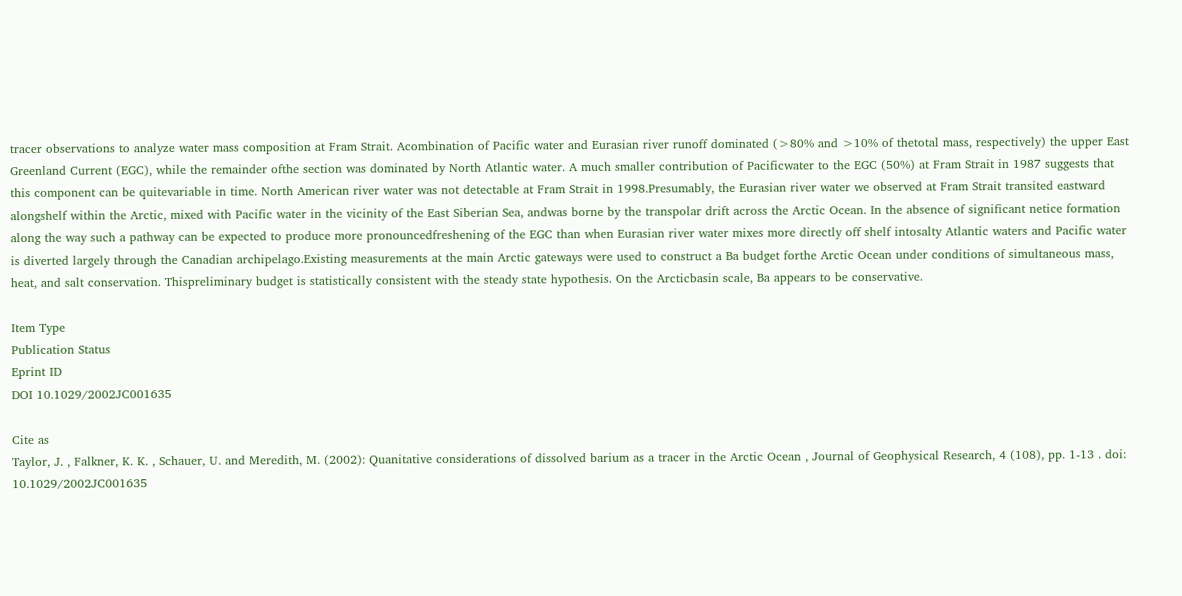tracer observations to analyze water mass composition at Fram Strait. Acombination of Pacific water and Eurasian river runoff dominated (>80% and >10% of thetotal mass, respectively) the upper East Greenland Current (EGC), while the remainder ofthe section was dominated by North Atlantic water. A much smaller contribution of Pacificwater to the EGC (50%) at Fram Strait in 1987 suggests that this component can be quitevariable in time. North American river water was not detectable at Fram Strait in 1998.Presumably, the Eurasian river water we observed at Fram Strait transited eastward alongshelf within the Arctic, mixed with Pacific water in the vicinity of the East Siberian Sea, andwas borne by the transpolar drift across the Arctic Ocean. In the absence of significant netice formation along the way such a pathway can be expected to produce more pronouncedfreshening of the EGC than when Eurasian river water mixes more directly off shelf intosalty Atlantic waters and Pacific water is diverted largely through the Canadian archipelago.Existing measurements at the main Arctic gateways were used to construct a Ba budget forthe Arctic Ocean under conditions of simultaneous mass, heat, and salt conservation. Thispreliminary budget is statistically consistent with the steady state hypothesis. On the Arcticbasin scale, Ba appears to be conservative.

Item Type
Publication Status
Eprint ID
DOI 10.1029/2002JC001635

Cite as
Taylor, J. , Falkner, K. K. , Schauer, U. and Meredith, M. (2002): Quanitative considerations of dissolved barium as a tracer in the Arctic Ocean , Journal of Geophysical Research, 4 (108), pp. 1-13 . doi: 10.1029/2002JC001635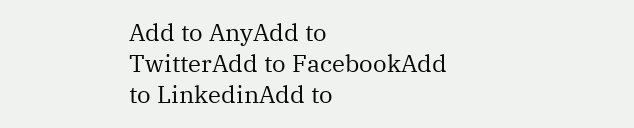Add to AnyAdd to TwitterAdd to FacebookAdd to LinkedinAdd to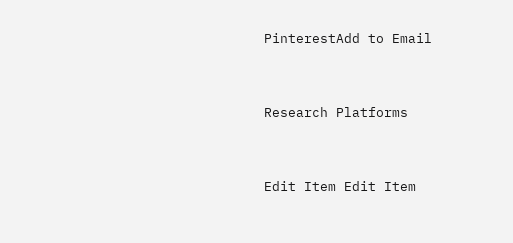PinterestAdd to Email


Research Platforms


Edit Item Edit Item